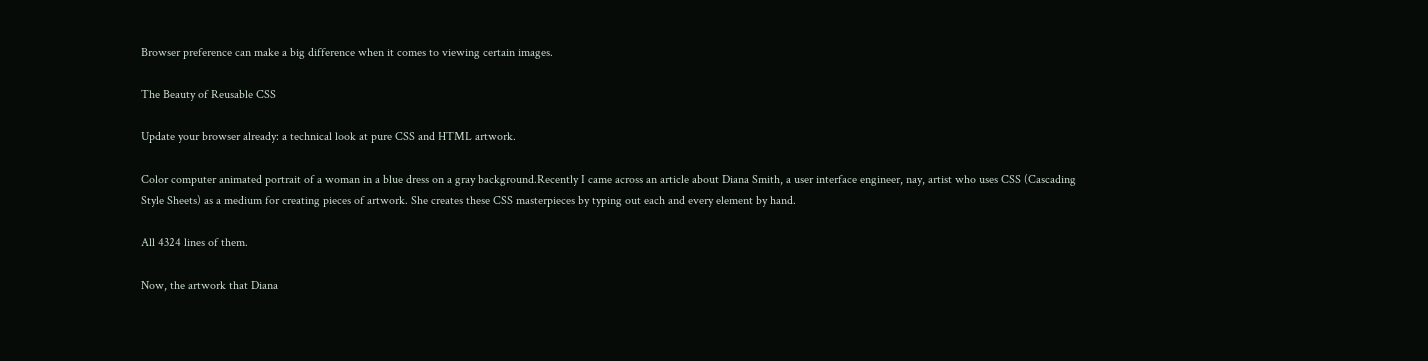Browser preference can make a big difference when it comes to viewing certain images.

The Beauty of Reusable CSS

Update your browser already: a technical look at pure CSS and HTML artwork.

Color computer animated portrait of a woman in a blue dress on a gray background.Recently I came across an article about Diana Smith, a user interface engineer, nay, artist who uses CSS (Cascading Style Sheets) as a medium for creating pieces of artwork. She creates these CSS masterpieces by typing out each and every element by hand.

All 4324 lines of them.

Now, the artwork that Diana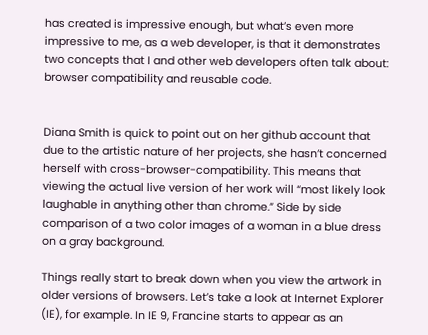has created is impressive enough, but what’s even more impressive to me, as a web developer, is that it demonstrates two concepts that I and other web developers often talk about: browser compatibility and reusable code.


Diana Smith is quick to point out on her github account that due to the artistic nature of her projects, she hasn’t concerned herself with cross-browser-compatibility. This means that viewing the actual live version of her work will “most likely look laughable in anything other than chrome.” Side by side comparison of a two color images of a woman in a blue dress on a gray background.

Things really start to break down when you view the artwork in older versions of browsers. Let’s take a look at Internet Explorer (IE), for example. In IE 9, Francine starts to appear as an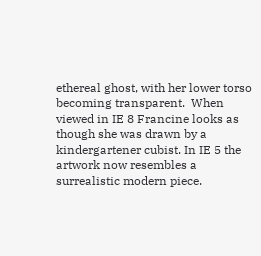ethereal ghost, with her lower torso becoming transparent.  When viewed in IE 8 Francine looks as though she was drawn by a kindergartener cubist. In IE 5 the artwork now resembles a surrealistic modern piece.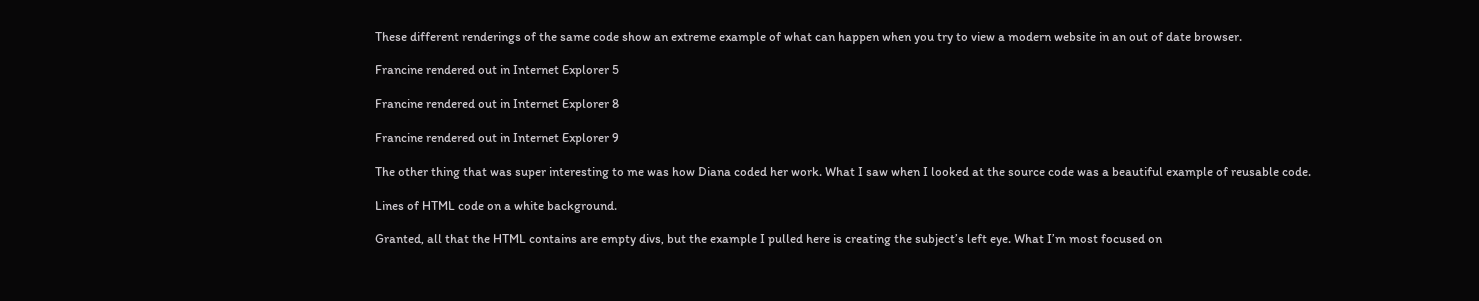These different renderings of the same code show an extreme example of what can happen when you try to view a modern website in an out of date browser.

Francine rendered out in Internet Explorer 5

Francine rendered out in Internet Explorer 8

Francine rendered out in Internet Explorer 9

The other thing that was super interesting to me was how Diana coded her work. What I saw when I looked at the source code was a beautiful example of reusable code.

Lines of HTML code on a white background.

Granted, all that the HTML contains are empty divs, but the example I pulled here is creating the subject’s left eye. What I’m most focused on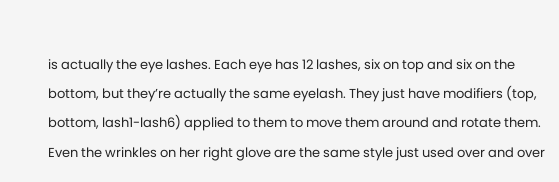is actually the eye lashes. Each eye has 12 lashes, six on top and six on the bottom, but they’re actually the same eyelash. They just have modifiers (top, bottom, lash1-lash6) applied to them to move them around and rotate them. Even the wrinkles on her right glove are the same style just used over and over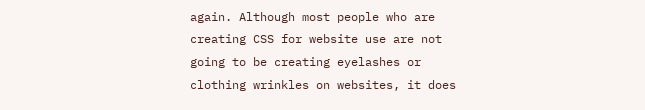again. Although most people who are creating CSS for website use are not going to be creating eyelashes or clothing wrinkles on websites, it does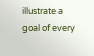illustrate a goal of every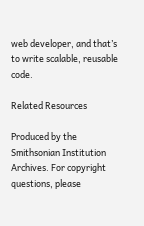web developer, and that’s to write scalable, reusable code.

Related Resources

Produced by the Smithsonian Institution Archives. For copyright questions, please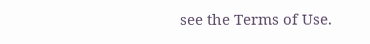see the Terms of Use.